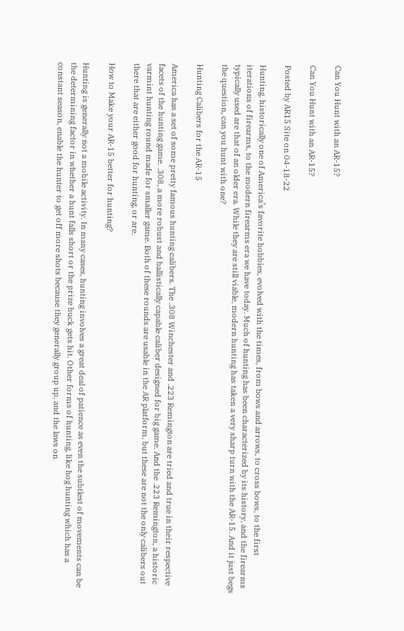Can You Hunt with an AR-15?

Can You Hunt with an AR-15?

Posted by AR15 Site on 04-18-22

Hunting, historically one of America’s favorite hobbies, evolved with the times, from bows and arrows, to cross bows, to the first iterations of firearms, to the modern firearms era we have today. Much of hunting has been characterized by its history, and the firearms typically used are that of an older era. While they are still viable, modern hunting has taken a very sharp turn with the AR-15. And it just begs the question, can you hunt with one?

Hunting Calibers for the AR-15

America has a set of some pretty famous hunting calibers. The .308 Winchester and .223 Remington are tried and true in their respective facets of the hunting game. .308, a more robust and ballistically capable caliber designed for big game. And the .223 Remington, a historic varmint hunting round made for smaller game. Both of these rounds are usable in the AR platform, but these are not the only calibers out there that are either good for hunting, or are.

How to Make your AR-15 better for hunting?

Hunting is generally not a mobile activity. In many cases, hunting involves a great deal of patience as even the subtlest of movements can be the determining factor in whether a hunt falls short or the prize buck gets hit. Other forms of hunting, like hog hunting which has a constant season, enable the hunter to get off more shots because they generally group up, and the laws on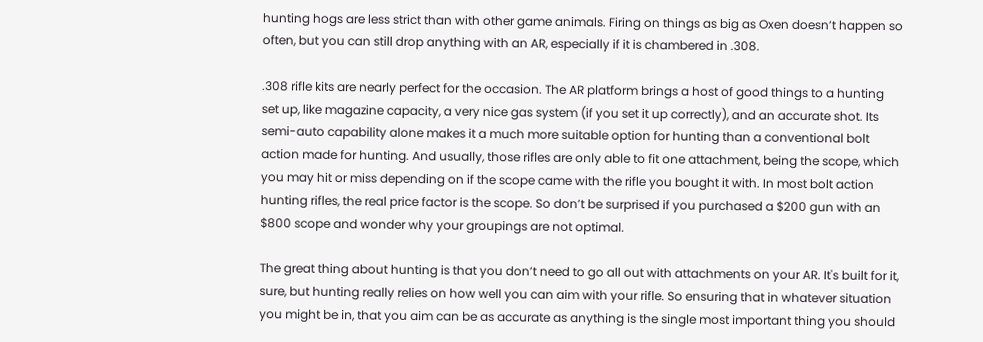hunting hogs are less strict than with other game animals. Firing on things as big as Oxen doesn’t happen so often, but you can still drop anything with an AR, especially if it is chambered in .308.

.308 rifle kits are nearly perfect for the occasion. The AR platform brings a host of good things to a hunting set up, like magazine capacity, a very nice gas system (if you set it up correctly), and an accurate shot. Its semi-auto capability alone makes it a much more suitable option for hunting than a conventional bolt action made for hunting. And usually, those rifles are only able to fit one attachment, being the scope, which you may hit or miss depending on if the scope came with the rifle you bought it with. In most bolt action hunting rifles, the real price factor is the scope. So don’t be surprised if you purchased a $200 gun with an $800 scope and wonder why your groupings are not optimal.

The great thing about hunting is that you don’t need to go all out with attachments on your AR. It's built for it, sure, but hunting really relies on how well you can aim with your rifle. So ensuring that in whatever situation you might be in, that you aim can be as accurate as anything is the single most important thing you should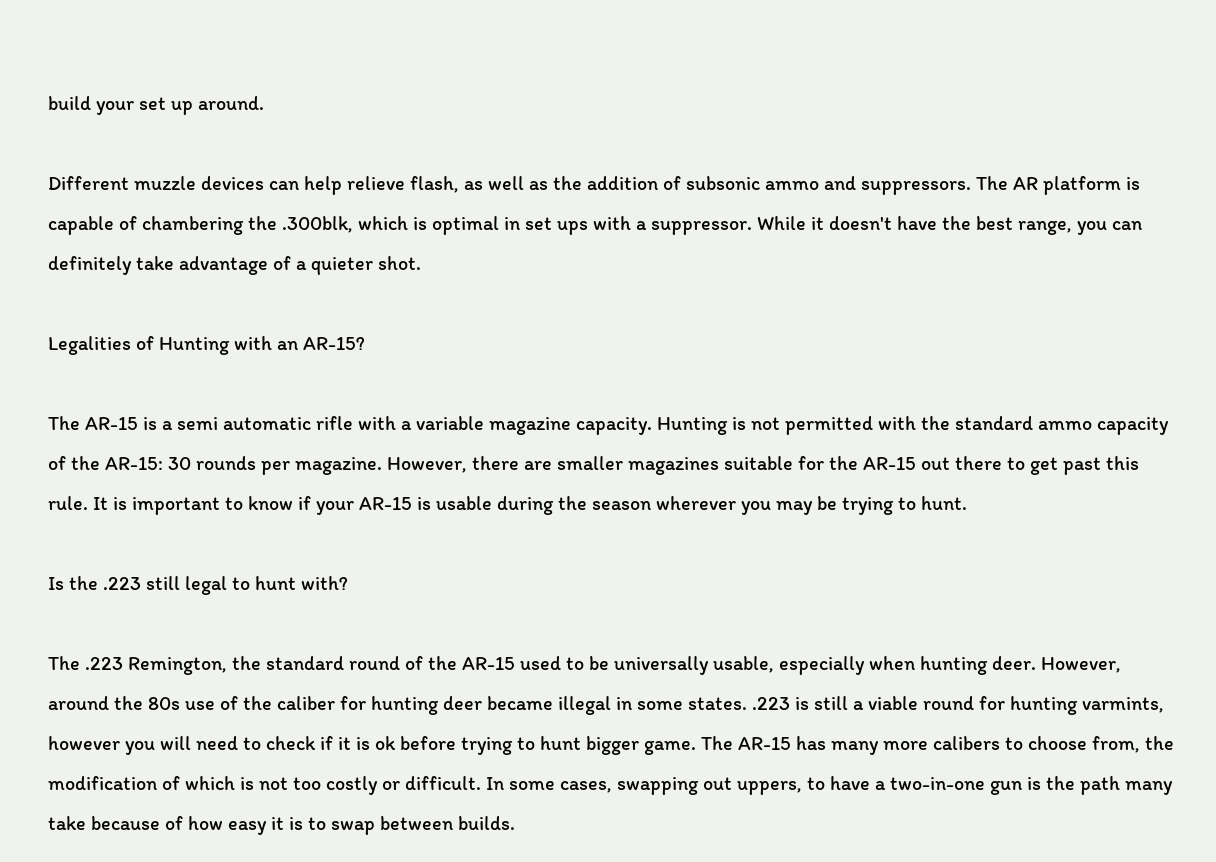build your set up around.

Different muzzle devices can help relieve flash, as well as the addition of subsonic ammo and suppressors. The AR platform is capable of chambering the .300blk, which is optimal in set ups with a suppressor. While it doesn't have the best range, you can definitely take advantage of a quieter shot.

Legalities of Hunting with an AR-15?

The AR-15 is a semi automatic rifle with a variable magazine capacity. Hunting is not permitted with the standard ammo capacity of the AR-15: 30 rounds per magazine. However, there are smaller magazines suitable for the AR-15 out there to get past this rule. It is important to know if your AR-15 is usable during the season wherever you may be trying to hunt.

Is the .223 still legal to hunt with?

The .223 Remington, the standard round of the AR-15 used to be universally usable, especially when hunting deer. However, around the 80s use of the caliber for hunting deer became illegal in some states. .223 is still a viable round for hunting varmints, however you will need to check if it is ok before trying to hunt bigger game. The AR-15 has many more calibers to choose from, the modification of which is not too costly or difficult. In some cases, swapping out uppers, to have a two-in-one gun is the path many take because of how easy it is to swap between builds.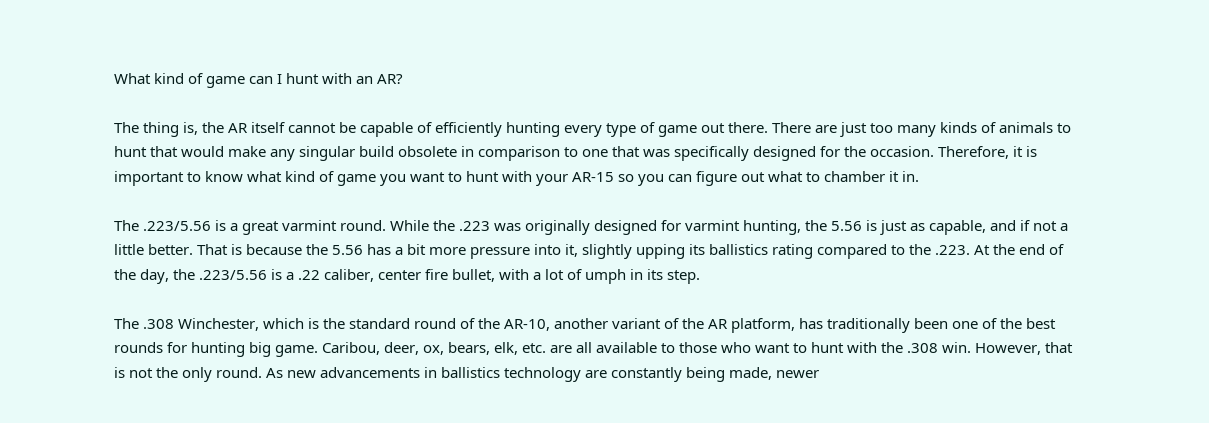What kind of game can I hunt with an AR?

The thing is, the AR itself cannot be capable of efficiently hunting every type of game out there. There are just too many kinds of animals to hunt that would make any singular build obsolete in comparison to one that was specifically designed for the occasion. Therefore, it is important to know what kind of game you want to hunt with your AR-15 so you can figure out what to chamber it in.

The .223/5.56 is a great varmint round. While the .223 was originally designed for varmint hunting, the 5.56 is just as capable, and if not a little better. That is because the 5.56 has a bit more pressure into it, slightly upping its ballistics rating compared to the .223. At the end of the day, the .223/5.56 is a .22 caliber, center fire bullet, with a lot of umph in its step.

The .308 Winchester, which is the standard round of the AR-10, another variant of the AR platform, has traditionally been one of the best rounds for hunting big game. Caribou, deer, ox, bears, elk, etc. are all available to those who want to hunt with the .308 win. However, that is not the only round. As new advancements in ballistics technology are constantly being made, newer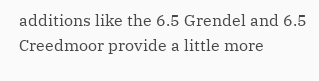additions like the 6.5 Grendel and 6.5 Creedmoor provide a little more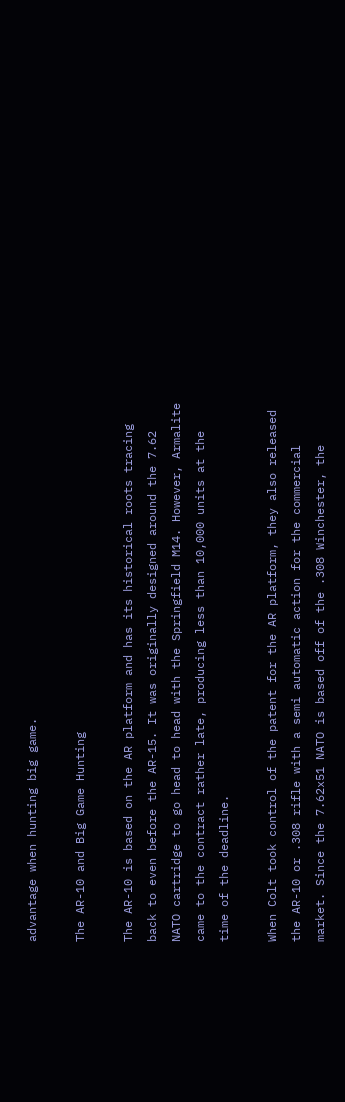advantage when hunting big game.

The AR-10 and Big Game Hunting

The AR-10 is based on the AR platform and has its historical roots tracing back to even before the AR-15. It was originally designed around the 7.62 NATO cartridge to go head to head with the Springfield M14. However, Armalite came to the contract rather late, producing less than 10,000 units at the time of the deadline.

When Colt took control of the patent for the AR platform, they also released the AR-10 or .308 rifle with a semi automatic action for the commercial market. Since the 7.62x51 NATO is based off of the .308 Winchester, the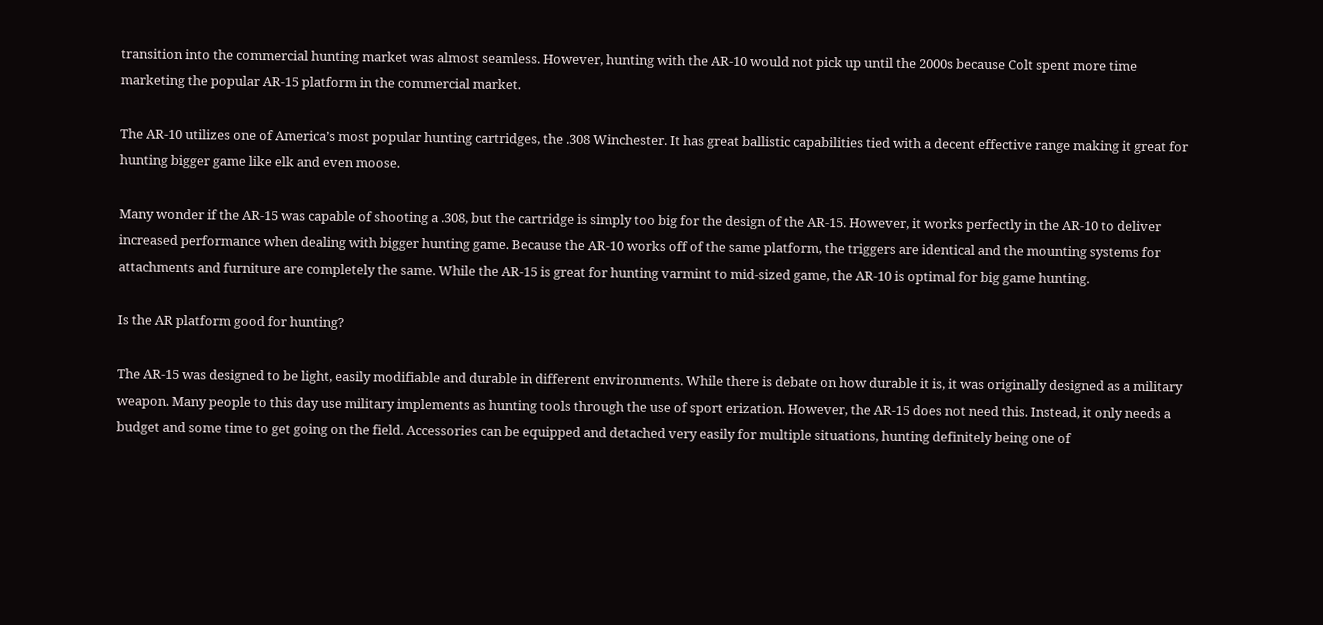transition into the commercial hunting market was almost seamless. However, hunting with the AR-10 would not pick up until the 2000s because Colt spent more time marketing the popular AR-15 platform in the commercial market.

The AR-10 utilizes one of America’s most popular hunting cartridges, the .308 Winchester. It has great ballistic capabilities tied with a decent effective range making it great for hunting bigger game like elk and even moose.

Many wonder if the AR-15 was capable of shooting a .308, but the cartridge is simply too big for the design of the AR-15. However, it works perfectly in the AR-10 to deliver increased performance when dealing with bigger hunting game. Because the AR-10 works off of the same platform, the triggers are identical and the mounting systems for attachments and furniture are completely the same. While the AR-15 is great for hunting varmint to mid-sized game, the AR-10 is optimal for big game hunting.

Is the AR platform good for hunting?

The AR-15 was designed to be light, easily modifiable and durable in different environments. While there is debate on how durable it is, it was originally designed as a military weapon. Many people to this day use military implements as hunting tools through the use of sport erization. However, the AR-15 does not need this. Instead, it only needs a budget and some time to get going on the field. Accessories can be equipped and detached very easily for multiple situations, hunting definitely being one of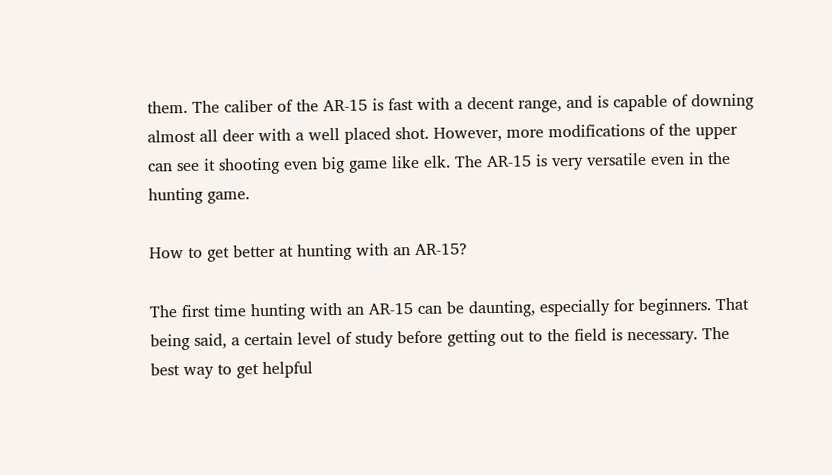them. The caliber of the AR-15 is fast with a decent range, and is capable of downing almost all deer with a well placed shot. However, more modifications of the upper can see it shooting even big game like elk. The AR-15 is very versatile even in the hunting game.

How to get better at hunting with an AR-15?

The first time hunting with an AR-15 can be daunting, especially for beginners. That being said, a certain level of study before getting out to the field is necessary. The best way to get helpful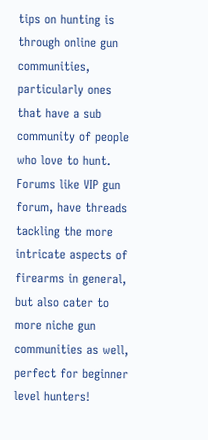tips on hunting is through online gun communities, particularly ones that have a sub community of people who love to hunt. Forums like VIP gun forum, have threads tackling the more intricate aspects of firearms in general, but also cater to more niche gun communities as well, perfect for beginner level hunters!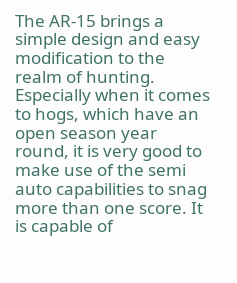The AR-15 brings a simple design and easy modification to the realm of hunting. Especially when it comes to hogs, which have an open season year round, it is very good to make use of the semi auto capabilities to snag more than one score. It is capable of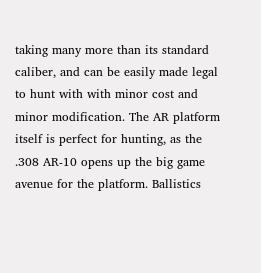taking many more than its standard caliber, and can be easily made legal to hunt with with minor cost and minor modification. The AR platform itself is perfect for hunting, as the .308 AR-10 opens up the big game avenue for the platform. Ballistics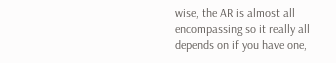wise, the AR is almost all encompassing so it really all depends on if you have one,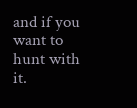and if you want to hunt with it.